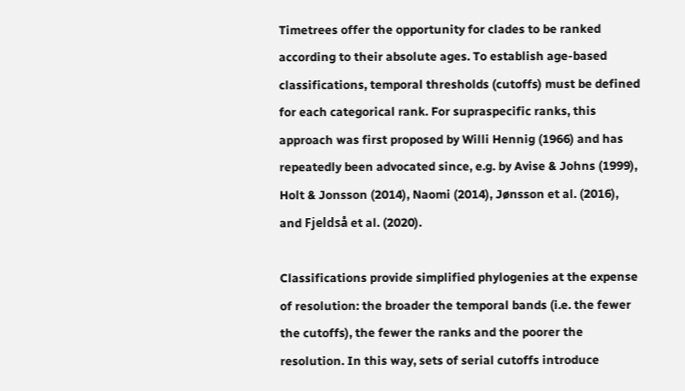Timetrees offer the opportunity for clades to be ranked according to their absolute ages. To establish age-based classifications, temporal thresholds (cutoffs) must be defined for each categorical rank. For supraspecific ranks, this approach was first proposed by Willi Hennig (1966) and has repeatedly been advocated since, e.g. by Avise & Johns (1999), Holt & Jonsson (2014), Naomi (2014), Jønsson et al. (2016), and Fjeldså et al. (2020).

Classifications provide simplified phylogenies at the expense of resolution: the broader the temporal bands (i.e. the fewer the cutoffs), the fewer the ranks and the poorer the resolution. In this way, sets of serial cutoffs introduce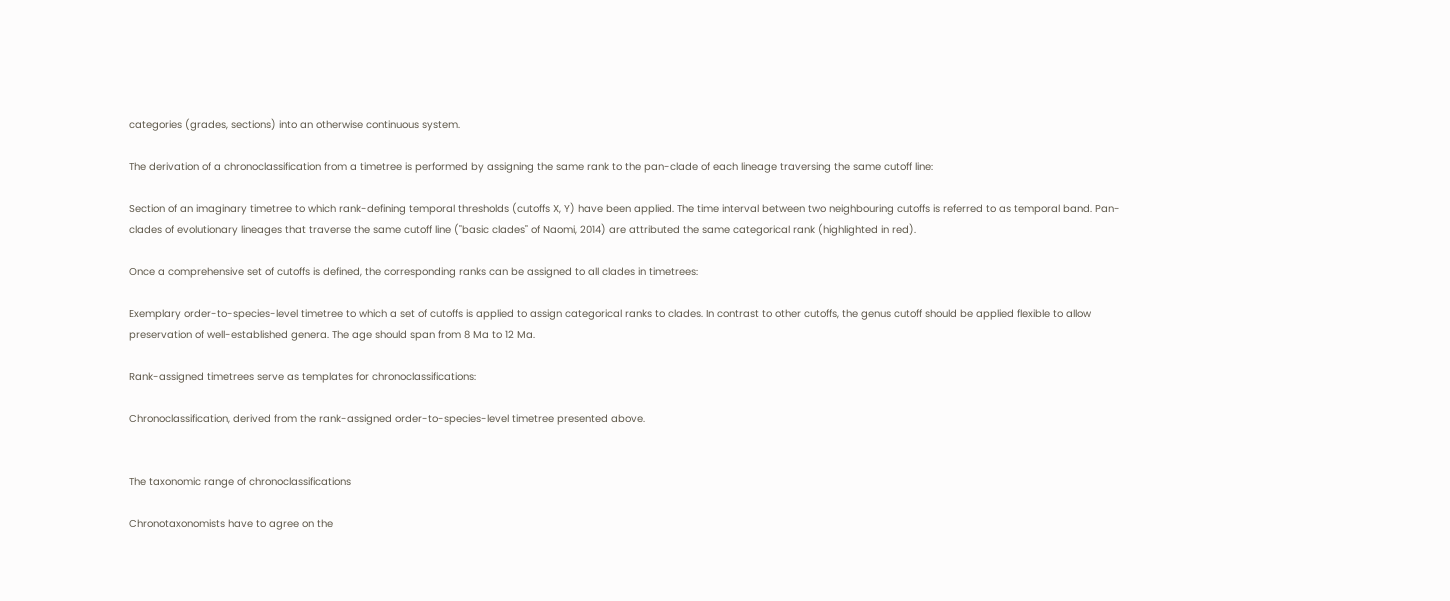categories (grades, sections) into an otherwise continuous system.

The derivation of a chronoclassification from a timetree is performed by assigning the same rank to the pan-clade of each lineage traversing the same cutoff line:

Section of an imaginary timetree to which rank-defining temporal thresholds (cutoffs X, Y) have been applied. The time interval between two neighbouring cutoffs is referred to as temporal band. Pan-clades of evolutionary lineages that traverse the same cutoff line ("basic clades" of Naomi, 2014) are attributed the same categorical rank (highlighted in red).

Once a comprehensive set of cutoffs is defined, the corresponding ranks can be assigned to all clades in timetrees:

Exemplary order-to-species-level timetree to which a set of cutoffs is applied to assign categorical ranks to clades. In contrast to other cutoffs, the genus cutoff should be applied flexible to allow preservation of well-established genera. The age should span from 8 Ma to 12 Ma.

Rank-assigned timetrees serve as templates for chronoclassifications:

Chronoclassification, derived from the rank-assigned order-to-species-level timetree presented above.


The taxonomic range of chronoclassifications

Chronotaxonomists have to agree on the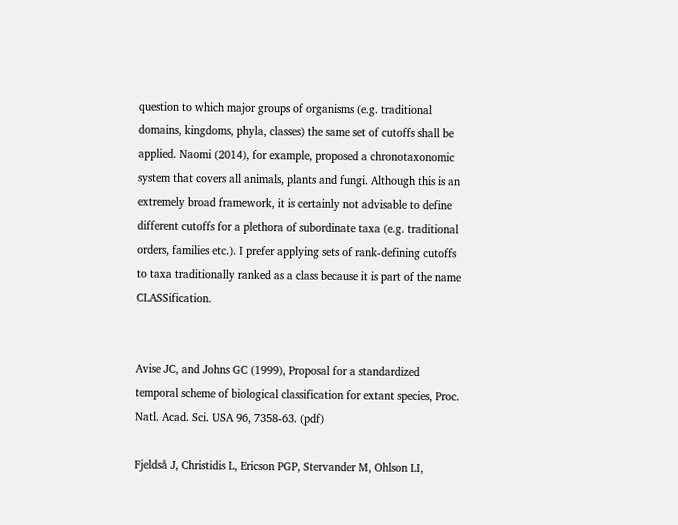question to which major groups of organisms (e.g. traditional domains, kingdoms, phyla, classes) the same set of cutoffs shall be applied. Naomi (2014), for example, proposed a chronotaxonomic system that covers all animals, plants and fungi. Although this is an extremely broad framework, it is certainly not advisable to define different cutoffs for a plethora of subordinate taxa (e.g. traditional orders, families etc.). I prefer applying sets of rank-defining cutoffs to taxa traditionally ranked as a class because it is part of the name CLASSification.


Avise JC, and Johns GC (1999), Proposal for a standardized temporal scheme of biological classification for extant species, Proc. Natl. Acad. Sci. USA 96, 7358-63. (pdf)

Fjeldså J, Christidis L, Ericson PGP, Stervander M, Ohlson LI,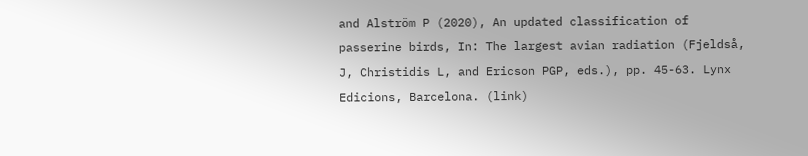and Alström P (2020), An updated classification of passerine birds, In: The largest avian radiation (Fjeldså, J, Christidis L, and Ericson PGP, eds.), pp. 45-63. Lynx Edicions, Barcelona. (link)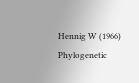Hennig W (1966) Phylogenetic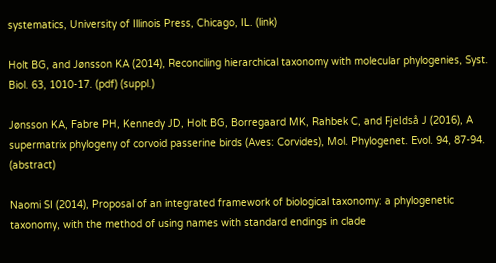systematics, University of Illinois Press, Chicago, IL. (link)

Holt BG, and Jønsson KA (2014), Reconciling hierarchical taxonomy with molecular phylogenies, Syst. Biol. 63, 1010-17. (pdf) (suppl.)

Jønsson KA, Fabre PH, Kennedy JD, Holt BG, Borregaard MK, Rahbek C, and Fjeldså J (2016), A supermatrix phylogeny of corvoid passerine birds (Aves: Corvides), Mol. Phylogenet. Evol. 94, 87-94. (abstract)

Naomi SI (2014), Proposal of an integrated framework of biological taxonomy: a phylogenetic taxonomy, with the method of using names with standard endings in clade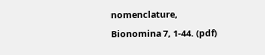nomenclature, Bionomina 7, 1-44. (pdf)